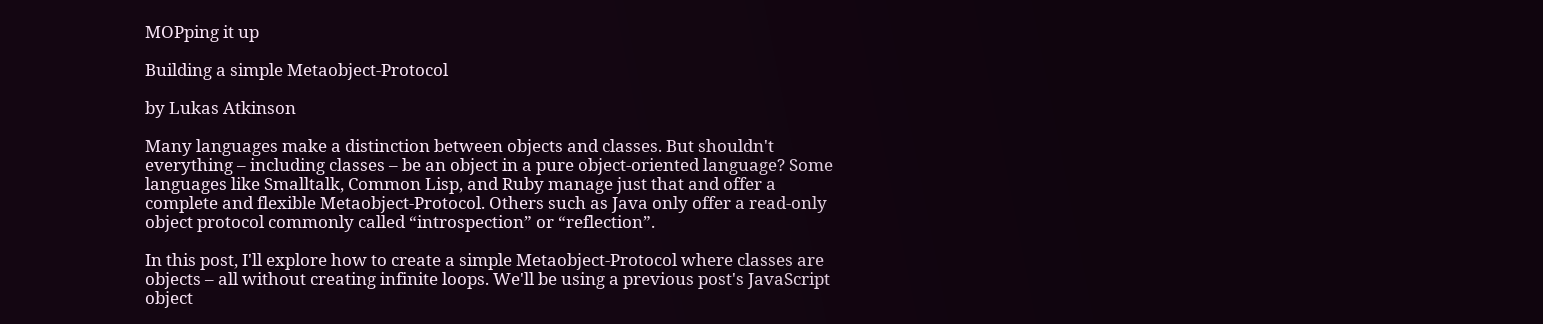MOPping it up

Building a simple Metaobject-Protocol

by Lukas Atkinson

Many languages make a distinction between objects and classes. But shouldn't everything – including classes – be an object in a pure object-oriented language? Some languages like Smalltalk, Common Lisp, and Ruby manage just that and offer a complete and flexible Metaobject-Protocol. Others such as Java only offer a read-only object protocol commonly called “introspection” or “reflection”.

In this post, I'll explore how to create a simple Metaobject-Protocol where classes are objects – all without creating infinite loops. We'll be using a previous post's JavaScript object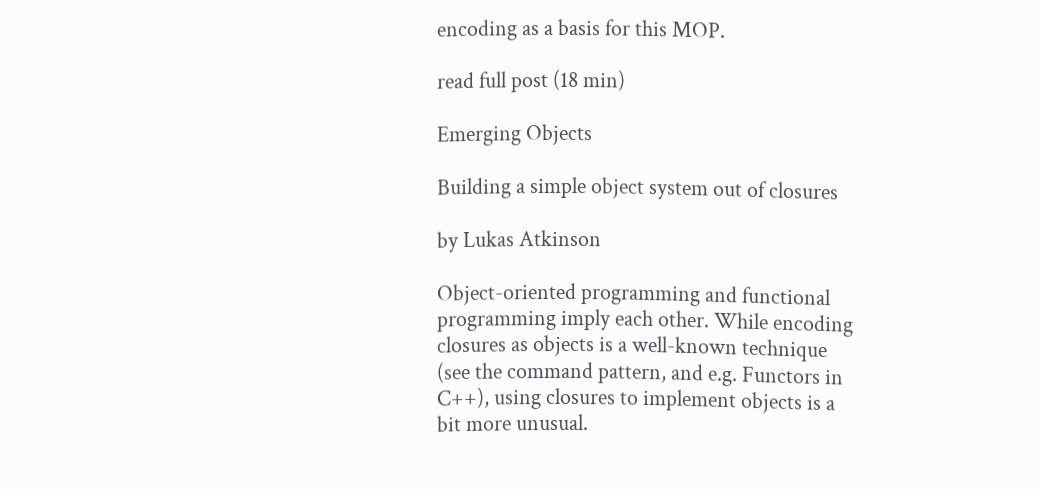encoding as a basis for this MOP.

read full post (18 min)

Emerging Objects

Building a simple object system out of closures

by Lukas Atkinson

Object-oriented programming and functional programming imply each other. While encoding closures as objects is a well-known technique (see the command pattern, and e.g. Functors in C++), using closures to implement objects is a bit more unusual.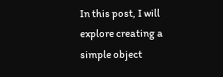In this post, I will explore creating a simple object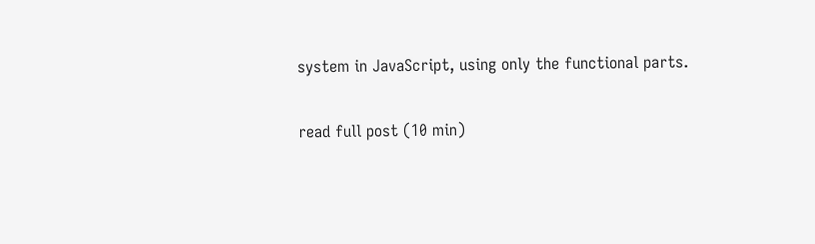system in JavaScript, using only the functional parts.

read full post (10 min)